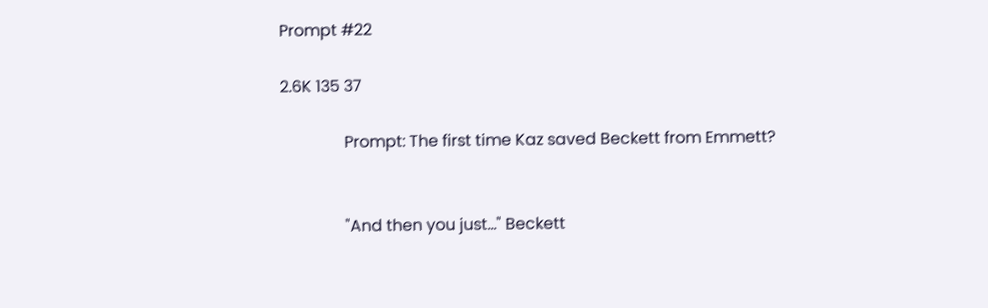Prompt #22

2.6K 135 37

                Prompt: The first time Kaz saved Beckett from Emmett?


                "And then you just..." Beckett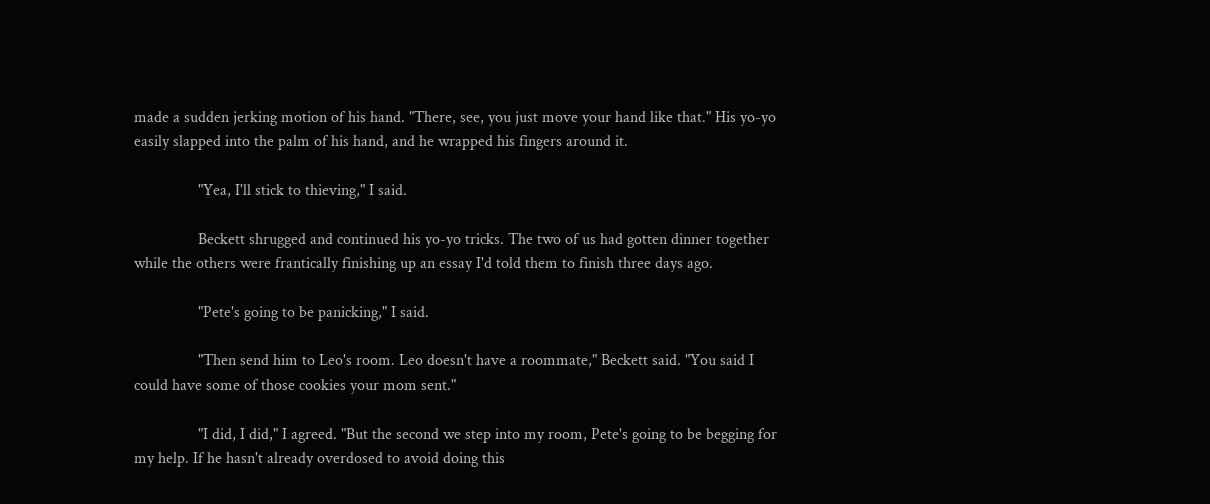made a sudden jerking motion of his hand. "There, see, you just move your hand like that." His yo-yo easily slapped into the palm of his hand, and he wrapped his fingers around it.

                "Yea, I'll stick to thieving," I said.

                Beckett shrugged and continued his yo-yo tricks. The two of us had gotten dinner together while the others were frantically finishing up an essay I'd told them to finish three days ago.

                "Pete's going to be panicking," I said.

                "Then send him to Leo's room. Leo doesn't have a roommate," Beckett said. "You said I could have some of those cookies your mom sent."

                "I did, I did," I agreed. "But the second we step into my room, Pete's going to be begging for my help. If he hasn't already overdosed to avoid doing this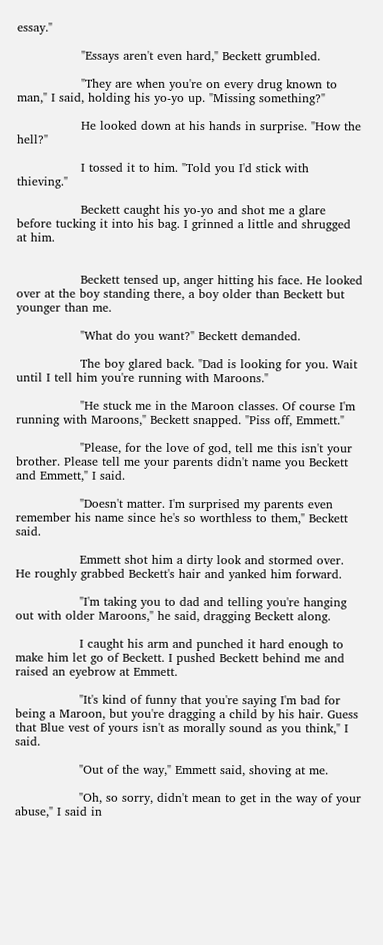essay."

                "Essays aren't even hard," Beckett grumbled.

                "They are when you're on every drug known to man," I said, holding his yo-yo up. "Missing something?"

                He looked down at his hands in surprise. "How the hell?"

                I tossed it to him. "Told you I'd stick with thieving."

                Beckett caught his yo-yo and shot me a glare before tucking it into his bag. I grinned a little and shrugged at him.


                Beckett tensed up, anger hitting his face. He looked over at the boy standing there, a boy older than Beckett but younger than me.

                "What do you want?" Beckett demanded.

                The boy glared back. "Dad is looking for you. Wait until I tell him you're running with Maroons."

                "He stuck me in the Maroon classes. Of course I'm running with Maroons," Beckett snapped. "Piss off, Emmett."

                "Please, for the love of god, tell me this isn't your brother. Please tell me your parents didn't name you Beckett and Emmett," I said.

                "Doesn't matter. I'm surprised my parents even remember his name since he's so worthless to them," Beckett said.

                Emmett shot him a dirty look and stormed over. He roughly grabbed Beckett's hair and yanked him forward.

                "I'm taking you to dad and telling you're hanging out with older Maroons," he said, dragging Beckett along.

                I caught his arm and punched it hard enough to make him let go of Beckett. I pushed Beckett behind me and raised an eyebrow at Emmett.

                "It's kind of funny that you're saying I'm bad for being a Maroon, but you're dragging a child by his hair. Guess that Blue vest of yours isn't as morally sound as you think," I said.

                "Out of the way," Emmett said, shoving at me.

                "Oh, so sorry, didn't mean to get in the way of your abuse," I said in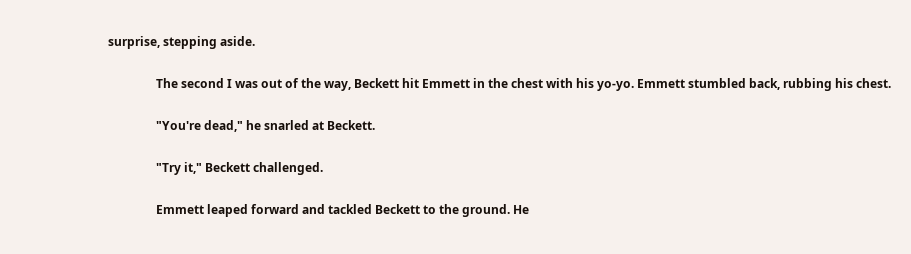surprise, stepping aside.

                The second I was out of the way, Beckett hit Emmett in the chest with his yo-yo. Emmett stumbled back, rubbing his chest.

                "You're dead," he snarled at Beckett.

                "Try it," Beckett challenged.

                Emmett leaped forward and tackled Beckett to the ground. He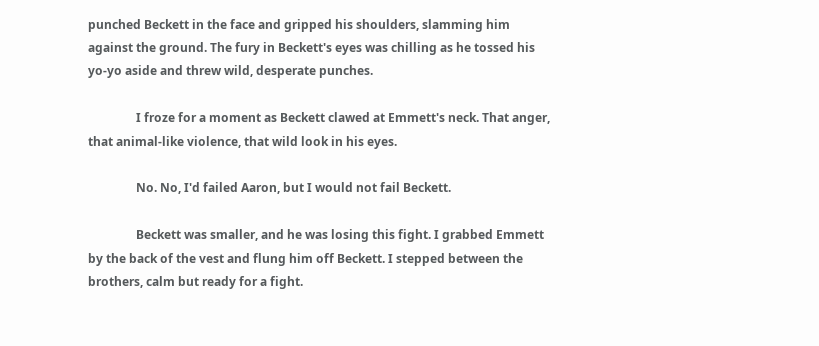punched Beckett in the face and gripped his shoulders, slamming him against the ground. The fury in Beckett's eyes was chilling as he tossed his yo-yo aside and threw wild, desperate punches.

                I froze for a moment as Beckett clawed at Emmett's neck. That anger, that animal-like violence, that wild look in his eyes.

                No. No, I'd failed Aaron, but I would not fail Beckett.

                Beckett was smaller, and he was losing this fight. I grabbed Emmett by the back of the vest and flung him off Beckett. I stepped between the brothers, calm but ready for a fight.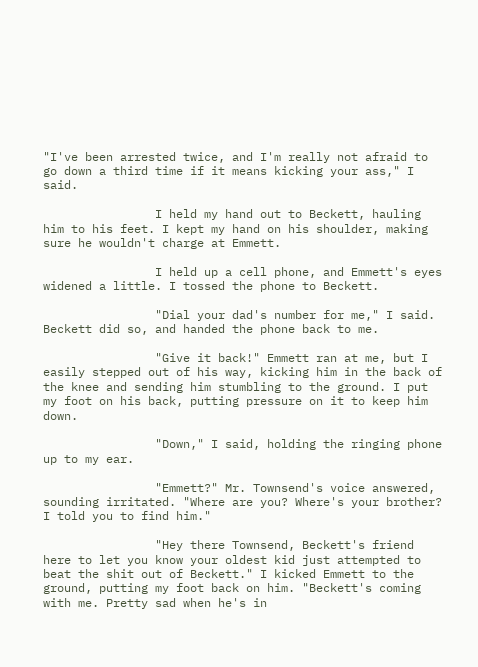"I've been arrested twice, and I'm really not afraid to go down a third time if it means kicking your ass," I said.

                I held my hand out to Beckett, hauling him to his feet. I kept my hand on his shoulder, making sure he wouldn't charge at Emmett.

                I held up a cell phone, and Emmett's eyes widened a little. I tossed the phone to Beckett.

                "Dial your dad's number for me," I said. Beckett did so, and handed the phone back to me.

                "Give it back!" Emmett ran at me, but I easily stepped out of his way, kicking him in the back of the knee and sending him stumbling to the ground. I put my foot on his back, putting pressure on it to keep him down.

                "Down," I said, holding the ringing phone up to my ear.

                "Emmett?" Mr. Townsend's voice answered, sounding irritated. "Where are you? Where's your brother? I told you to find him."

                "Hey there Townsend, Beckett's friend here to let you know your oldest kid just attempted to beat the shit out of Beckett." I kicked Emmett to the ground, putting my foot back on him. "Beckett's coming with me. Pretty sad when he's in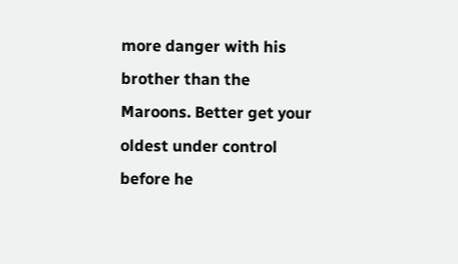more danger with his brother than the Maroons. Better get your oldest under control before he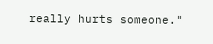really hurts someone."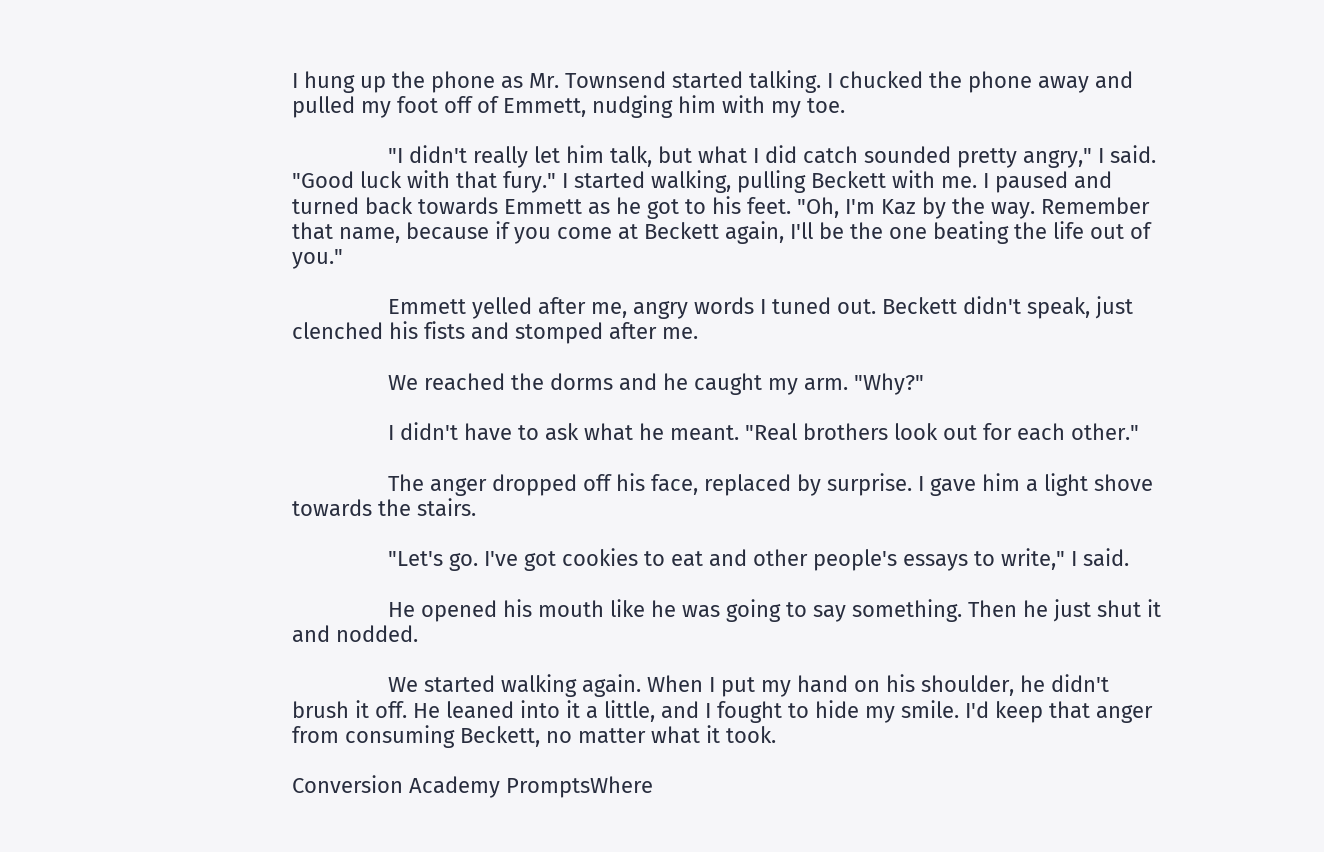I hung up the phone as Mr. Townsend started talking. I chucked the phone away and pulled my foot off of Emmett, nudging him with my toe.

                "I didn't really let him talk, but what I did catch sounded pretty angry," I said. "Good luck with that fury." I started walking, pulling Beckett with me. I paused and turned back towards Emmett as he got to his feet. "Oh, I'm Kaz by the way. Remember that name, because if you come at Beckett again, I'll be the one beating the life out of you."

                Emmett yelled after me, angry words I tuned out. Beckett didn't speak, just clenched his fists and stomped after me.

                We reached the dorms and he caught my arm. "Why?"

                I didn't have to ask what he meant. "Real brothers look out for each other."

                The anger dropped off his face, replaced by surprise. I gave him a light shove towards the stairs.

                "Let's go. I've got cookies to eat and other people's essays to write," I said.

                He opened his mouth like he was going to say something. Then he just shut it and nodded.

                We started walking again. When I put my hand on his shoulder, he didn't brush it off. He leaned into it a little, and I fought to hide my smile. I'd keep that anger from consuming Beckett, no matter what it took.

Conversion Academy PromptsWhere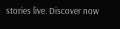stories live. Discover now